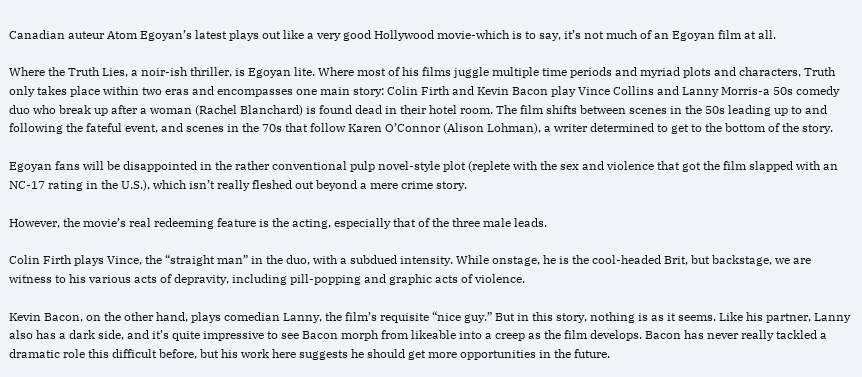Canadian auteur Atom Egoyan’s latest plays out like a very good Hollywood movie-which is to say, it’s not much of an Egoyan film at all.

Where the Truth Lies, a noir-ish thriller, is Egoyan lite. Where most of his films juggle multiple time periods and myriad plots and characters, Truth only takes place within two eras and encompasses one main story: Colin Firth and Kevin Bacon play Vince Collins and Lanny Morris-a 50s comedy duo who break up after a woman (Rachel Blanchard) is found dead in their hotel room. The film shifts between scenes in the 50s leading up to and following the fateful event, and scenes in the 70s that follow Karen O’Connor (Alison Lohman), a writer determined to get to the bottom of the story.

Egoyan fans will be disappointed in the rather conventional pulp novel-style plot (replete with the sex and violence that got the film slapped with an NC-17 rating in the U.S.), which isn’t really fleshed out beyond a mere crime story.

However, the movie’s real redeeming feature is the acting, especially that of the three male leads.

Colin Firth plays Vince, the “straight man” in the duo, with a subdued intensity. While onstage, he is the cool-headed Brit, but backstage, we are witness to his various acts of depravity, including pill-popping and graphic acts of violence.

Kevin Bacon, on the other hand, plays comedian Lanny, the film’s requisite “nice guy.” But in this story, nothing is as it seems. Like his partner, Lanny also has a dark side, and it’s quite impressive to see Bacon morph from likeable into a creep as the film develops. Bacon has never really tackled a dramatic role this difficult before, but his work here suggests he should get more opportunities in the future.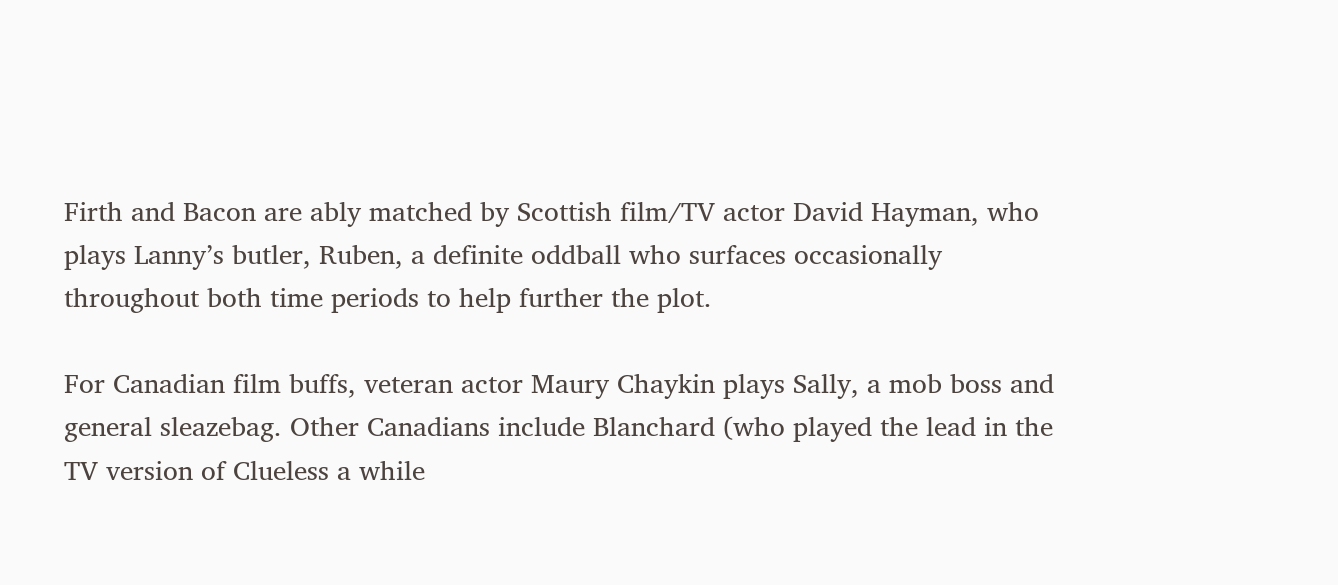Firth and Bacon are ably matched by Scottish film/TV actor David Hayman, who plays Lanny’s butler, Ruben, a definite oddball who surfaces occasionally throughout both time periods to help further the plot.

For Canadian film buffs, veteran actor Maury Chaykin plays Sally, a mob boss and general sleazebag. Other Canadians include Blanchard (who played the lead in the TV version of Clueless a while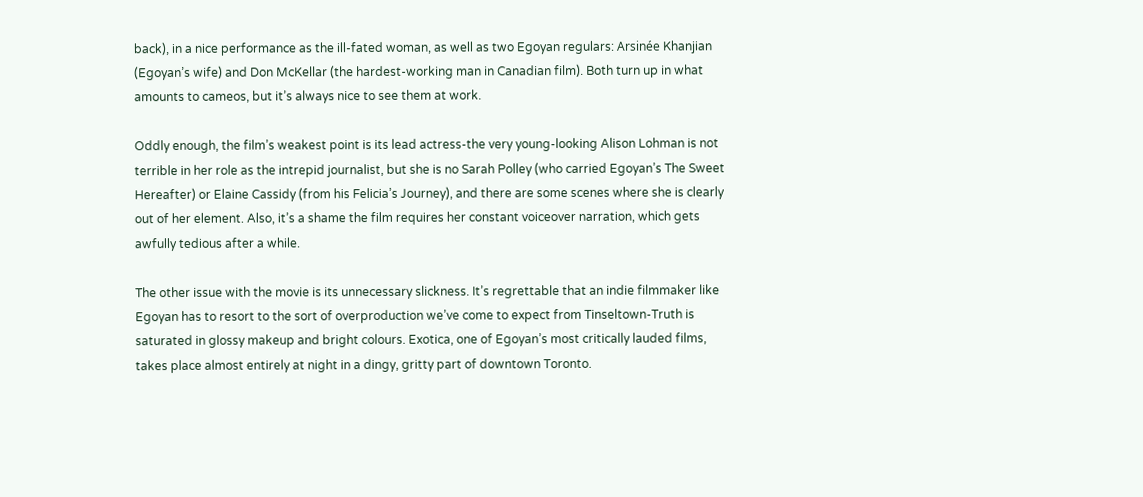back), in a nice performance as the ill-fated woman, as well as two Egoyan regulars: Arsinée Khanjian (Egoyan’s wife) and Don McKellar (the hardest-working man in Canadian film). Both turn up in what amounts to cameos, but it’s always nice to see them at work.

Oddly enough, the film’s weakest point is its lead actress-the very young-looking Alison Lohman is not terrible in her role as the intrepid journalist, but she is no Sarah Polley (who carried Egoyan’s The Sweet Hereafter) or Elaine Cassidy (from his Felicia’s Journey), and there are some scenes where she is clearly out of her element. Also, it’s a shame the film requires her constant voiceover narration, which gets awfully tedious after a while.

The other issue with the movie is its unnecessary slickness. It’s regrettable that an indie filmmaker like Egoyan has to resort to the sort of overproduction we’ve come to expect from Tinseltown-Truth is saturated in glossy makeup and bright colours. Exotica, one of Egoyan’s most critically lauded films, takes place almost entirely at night in a dingy, gritty part of downtown Toronto.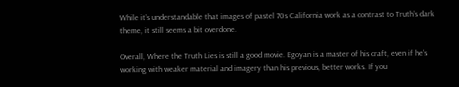While it’s understandable that images of pastel 70s California work as a contrast to Truth’s dark theme, it still seems a bit overdone.

Overall, Where the Truth Lies is still a good movie. Egoyan is a master of his craft, even if he’s working with weaker material and imagery than his previous, better works. If you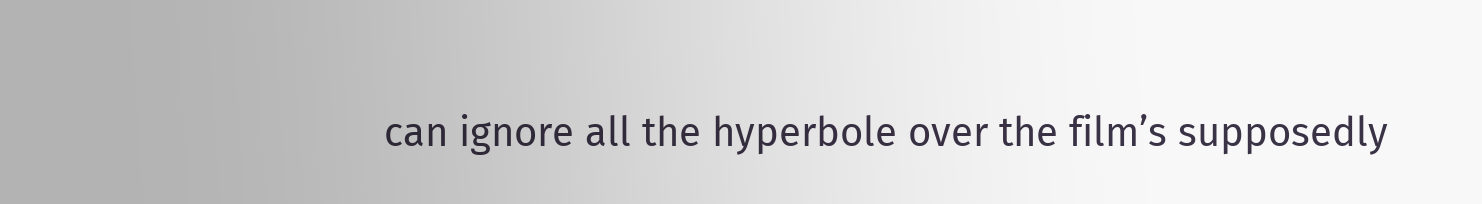can ignore all the hyperbole over the film’s supposedly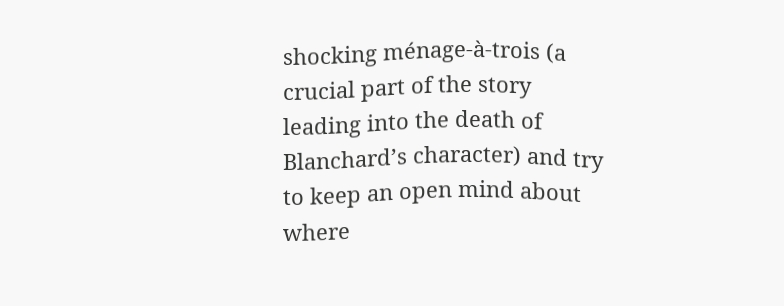shocking ménage-à-trois (a crucial part of the story leading into the death of Blanchard’s character) and try to keep an open mind about where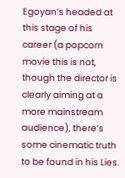Egoyan’s headed at this stage of his career (a popcorn movie this is not, though the director is clearly aiming at a more mainstream audience), there’s some cinematic truth to be found in his Lies.